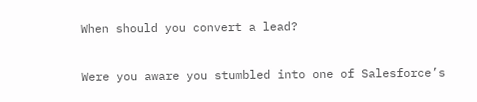When should you convert a lead?

Were you aware you stumbled into one of Salesforce’s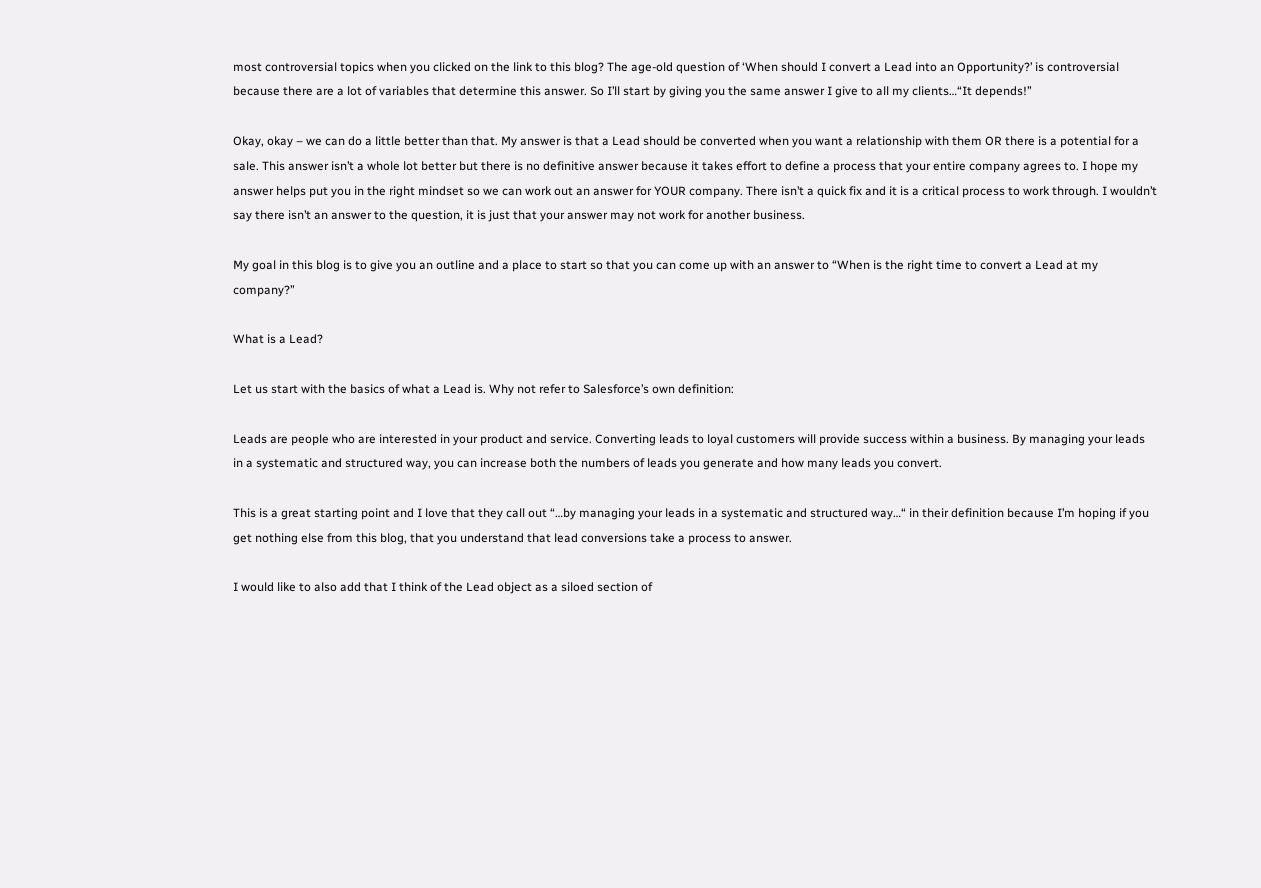most controversial topics when you clicked on the link to this blog? The age-old question of ‘When should I convert a Lead into an Opportunity?’ is controversial because there are a lot of variables that determine this answer. So I’ll start by giving you the same answer I give to all my clients…“It depends!”

Okay, okay – we can do a little better than that. My answer is that a Lead should be converted when you want a relationship with them OR there is a potential for a sale. This answer isn’t a whole lot better but there is no definitive answer because it takes effort to define a process that your entire company agrees to. I hope my answer helps put you in the right mindset so we can work out an answer for YOUR company. There isn’t a quick fix and it is a critical process to work through. I wouldn’t say there isn’t an answer to the question, it is just that your answer may not work for another business.

My goal in this blog is to give you an outline and a place to start so that you can come up with an answer to “When is the right time to convert a Lead at my company?”

What is a Lead?

Let us start with the basics of what a Lead is. Why not refer to Salesforce’s own definition:

Leads are people who are interested in your product and service. Converting leads to loyal customers will provide success within a business. By managing your leads in a systematic and structured way, you can increase both the numbers of leads you generate and how many leads you convert.

This is a great starting point and I love that they call out “…by managing your leads in a systematic and structured way…“ in their definition because I’m hoping if you get nothing else from this blog, that you understand that lead conversions take a process to answer.

I would like to also add that I think of the Lead object as a siloed section of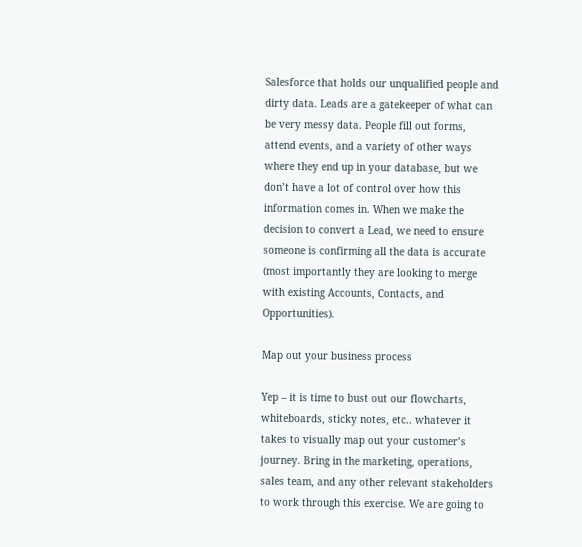Salesforce that holds our unqualified people and dirty data. Leads are a gatekeeper of what can be very messy data. People fill out forms, attend events, and a variety of other ways where they end up in your database, but we don’t have a lot of control over how this information comes in. When we make the decision to convert a Lead, we need to ensure someone is confirming all the data is accurate (most importantly they are looking to merge with existing Accounts, Contacts, and Opportunities).

Map out your business process

Yep – it is time to bust out our flowcharts, whiteboards, sticky notes, etc.. whatever it takes to visually map out your customer’s journey. Bring in the marketing, operations, sales team, and any other relevant stakeholders to work through this exercise. We are going to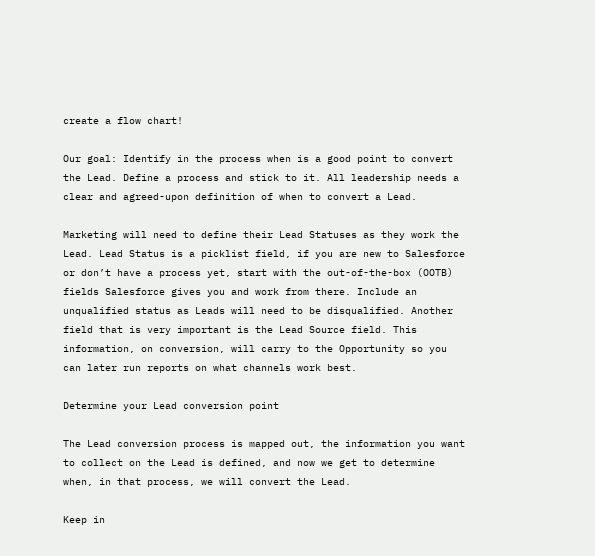create a flow chart!

Our goal: Identify in the process when is a good point to convert the Lead. Define a process and stick to it. All leadership needs a clear and agreed-upon definition of when to convert a Lead.

Marketing will need to define their Lead Statuses as they work the Lead. Lead Status is a picklist field, if you are new to Salesforce or don’t have a process yet, start with the out-of-the-box (OOTB) fields Salesforce gives you and work from there. Include an unqualified status as Leads will need to be disqualified. Another field that is very important is the Lead Source field. This information, on conversion, will carry to the Opportunity so you can later run reports on what channels work best.

Determine your Lead conversion point

The Lead conversion process is mapped out, the information you want to collect on the Lead is defined, and now we get to determine when, in that process, we will convert the Lead.

Keep in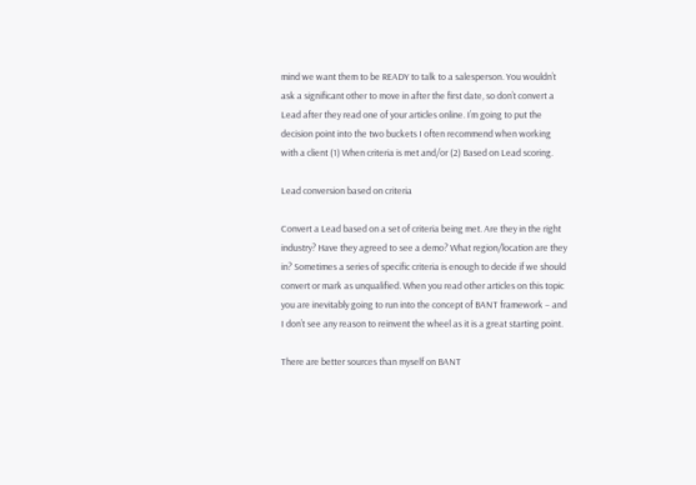mind we want them to be READY to talk to a salesperson. You wouldn’t ask a significant other to move in after the first date, so don’t convert a Lead after they read one of your articles online. I’m going to put the decision point into the two buckets I often recommend when working with a client (1) When criteria is met and/or (2) Based on Lead scoring.

Lead conversion based on criteria

Convert a Lead based on a set of criteria being met. Are they in the right industry? Have they agreed to see a demo? What region/location are they in? Sometimes a series of specific criteria is enough to decide if we should convert or mark as unqualified. When you read other articles on this topic you are inevitably going to run into the concept of BANT framework – and I don’t see any reason to reinvent the wheel as it is a great starting point.

There are better sources than myself on BANT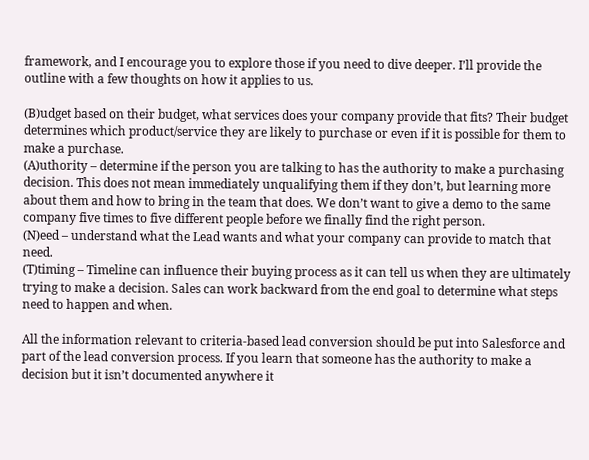framework, and I encourage you to explore those if you need to dive deeper. I’ll provide the outline with a few thoughts on how it applies to us.

(B)udget based on their budget, what services does your company provide that fits? Their budget determines which product/service they are likely to purchase or even if it is possible for them to make a purchase.
(A)uthority – determine if the person you are talking to has the authority to make a purchasing decision. This does not mean immediately unqualifying them if they don’t, but learning more about them and how to bring in the team that does. We don’t want to give a demo to the same company five times to five different people before we finally find the right person.
(N)eed – understand what the Lead wants and what your company can provide to match that need.
(T)timing – Timeline can influence their buying process as it can tell us when they are ultimately trying to make a decision. Sales can work backward from the end goal to determine what steps need to happen and when.

All the information relevant to criteria-based lead conversion should be put into Salesforce and part of the lead conversion process. If you learn that someone has the authority to make a decision but it isn’t documented anywhere it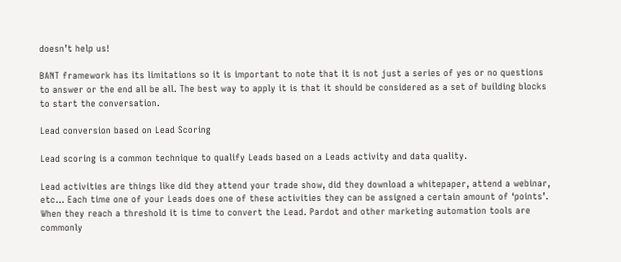doesn’t help us!

BANT framework has its limitations so it is important to note that it is not just a series of yes or no questions to answer or the end all be all. The best way to apply it is that it should be considered as a set of building blocks to start the conversation.

Lead conversion based on Lead Scoring

Lead scoring is a common technique to qualify Leads based on a Leads activity and data quality.

Lead activities are things like did they attend your trade show, did they download a whitepaper, attend a webinar, etc… Each time one of your Leads does one of these activities they can be assigned a certain amount of ‘points’. When they reach a threshold it is time to convert the Lead. Pardot and other marketing automation tools are commonly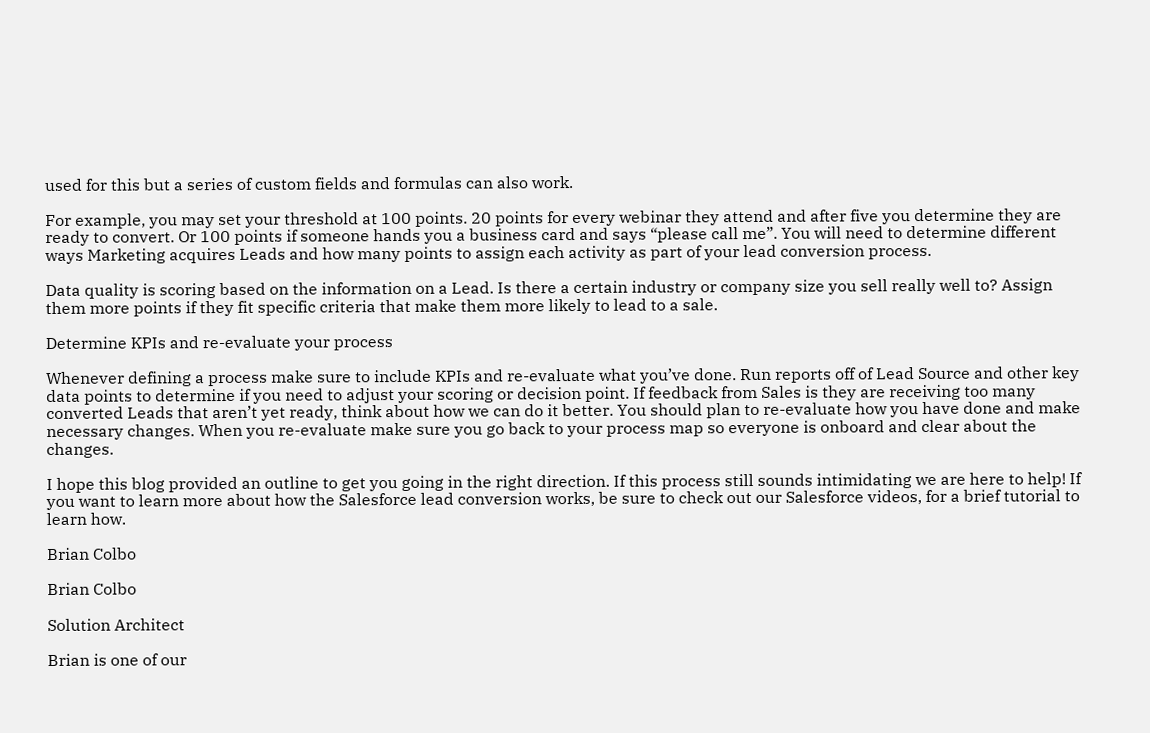used for this but a series of custom fields and formulas can also work.

For example, you may set your threshold at 100 points. 20 points for every webinar they attend and after five you determine they are ready to convert. Or 100 points if someone hands you a business card and says “please call me”. You will need to determine different ways Marketing acquires Leads and how many points to assign each activity as part of your lead conversion process.

Data quality is scoring based on the information on a Lead. Is there a certain industry or company size you sell really well to? Assign them more points if they fit specific criteria that make them more likely to lead to a sale.

Determine KPIs and re-evaluate your process

Whenever defining a process make sure to include KPIs and re-evaluate what you’ve done. Run reports off of Lead Source and other key data points to determine if you need to adjust your scoring or decision point. If feedback from Sales is they are receiving too many converted Leads that aren’t yet ready, think about how we can do it better. You should plan to re-evaluate how you have done and make necessary changes. When you re-evaluate make sure you go back to your process map so everyone is onboard and clear about the changes.

I hope this blog provided an outline to get you going in the right direction. If this process still sounds intimidating we are here to help! If you want to learn more about how the Salesforce lead conversion works, be sure to check out our Salesforce videos, for a brief tutorial to learn how.

Brian Colbo

Brian Colbo

Solution Architect

Brian is one of our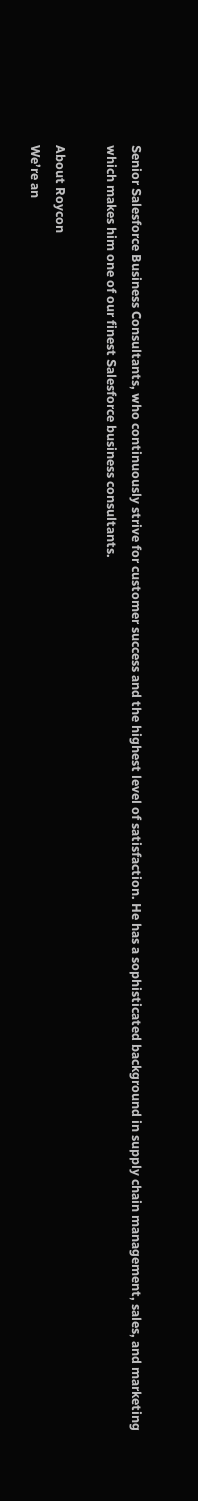Senior Salesforce Business Consultants, who continuously strive for customer success and the highest level of satisfaction. He has a sophisticated background in supply chain management, sales, and marketing which makes him one of our finest Salesforce business consultants.

About Roycon
We’re an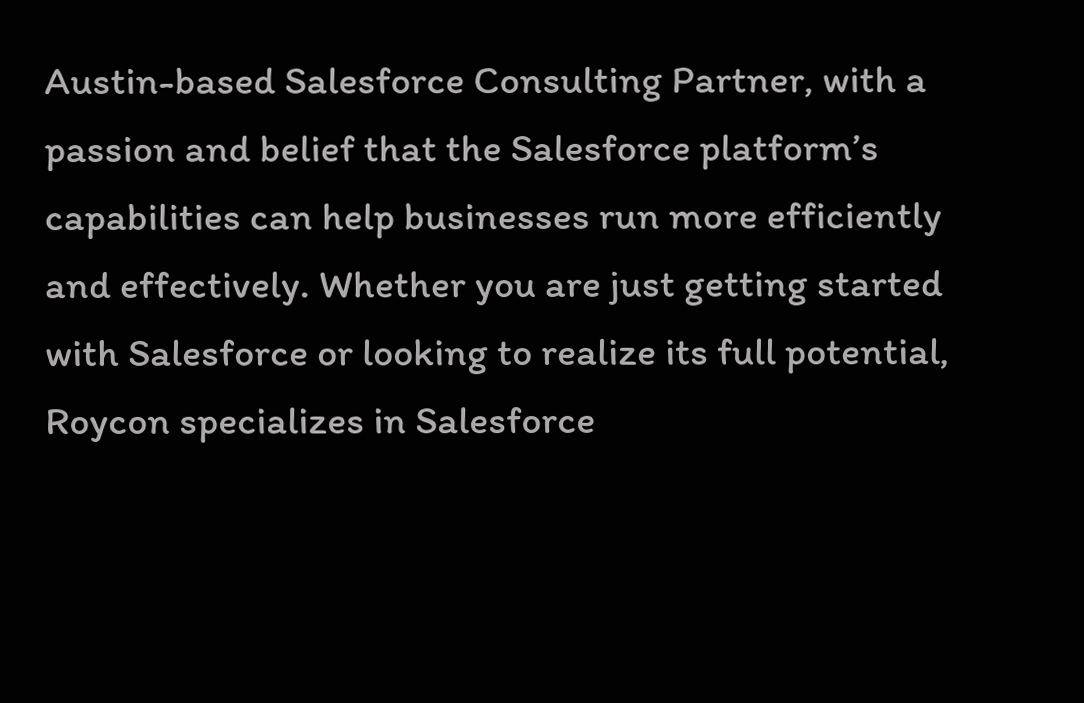Austin-based Salesforce Consulting Partner, with a passion and belief that the Salesforce platform’s capabilities can help businesses run more efficiently and effectively. Whether you are just getting started with Salesforce or looking to realize its full potential, Roycon specializes in Salesforce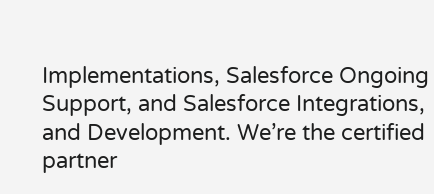Implementations, Salesforce Ongoing Support, and Salesforce Integrations, and Development. We’re the certified partner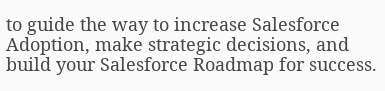to guide the way to increase Salesforce Adoption, make strategic decisions, and build your Salesforce Roadmap for success.